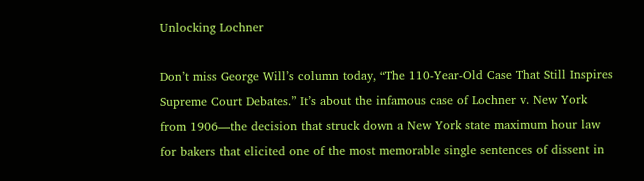Unlocking Lochner

Don’t miss George Will’s column today, “The 110-Year-Old Case That Still Inspires Supreme Court Debates.” It’s about the infamous case of Lochner v. New York from 1906—the decision that struck down a New York state maximum hour law for bakers that elicited one of the most memorable single sentences of dissent in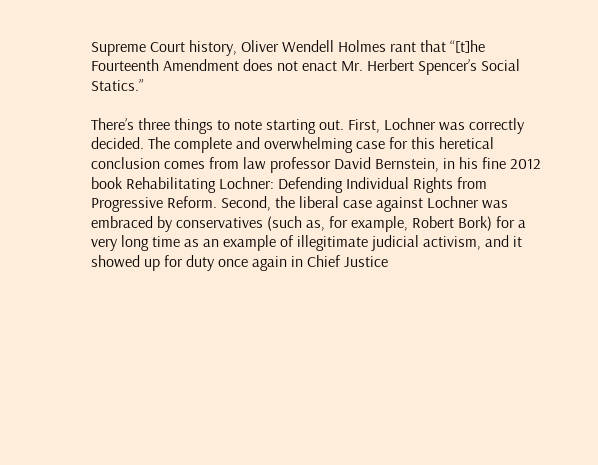Supreme Court history, Oliver Wendell Holmes rant that “[t]he Fourteenth Amendment does not enact Mr. Herbert Spencer’s Social Statics.”

There’s three things to note starting out. First, Lochner was correctly decided. The complete and overwhelming case for this heretical conclusion comes from law professor David Bernstein, in his fine 2012 book Rehabilitating Lochner: Defending Individual Rights from Progressive Reform. Second, the liberal case against Lochner was embraced by conservatives (such as, for example, Robert Bork) for a very long time as an example of illegitimate judicial activism, and it showed up for duty once again in Chief Justice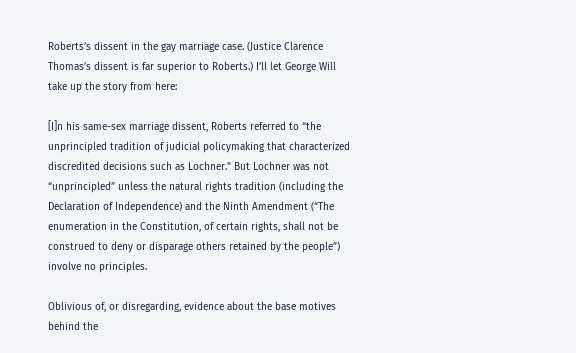Roberts’s dissent in the gay marriage case. (Justice Clarence Thomas’s dissent is far superior to Roberts.) I’ll let George Will take up the story from here:

[I]n his same-sex marriage dissent, Roberts referred to “the unprincipled tradition of judicial policymaking that characterized discredited decisions such as Lochner.” But Lochner was not “unprincipled” unless the natural rights tradition (including the Declaration of Independence) and the Ninth Amendment (“The enumeration in the Constitution, of certain rights, shall not be construed to deny or disparage others retained by the people”) involve no principles.

Oblivious of, or disregarding, evidence about the base motives behind the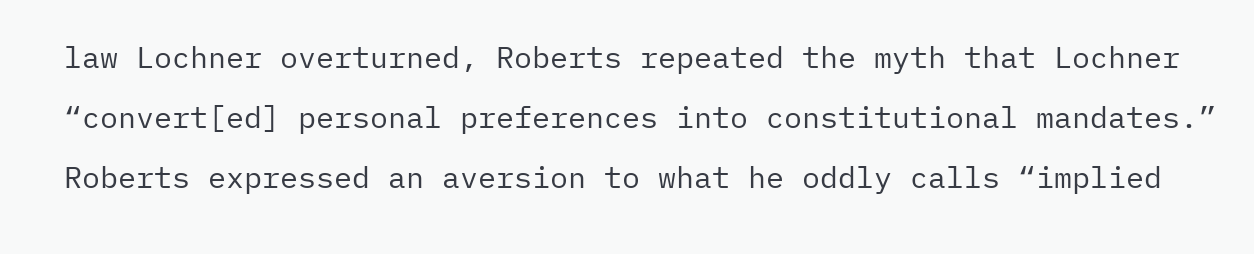law Lochner overturned, Roberts repeated the myth that Lochner “convert[ed] personal preferences into constitutional mandates.” Roberts expressed an aversion to what he oddly calls “implied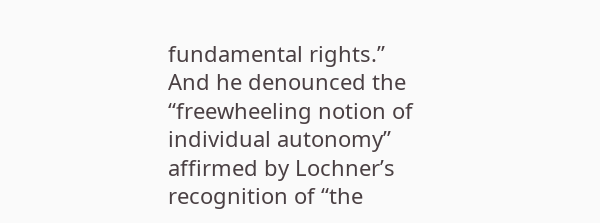fundamental rights.” And he denounced the “freewheeling notion of individual autonomy” affirmed by Lochner’s recognition of “the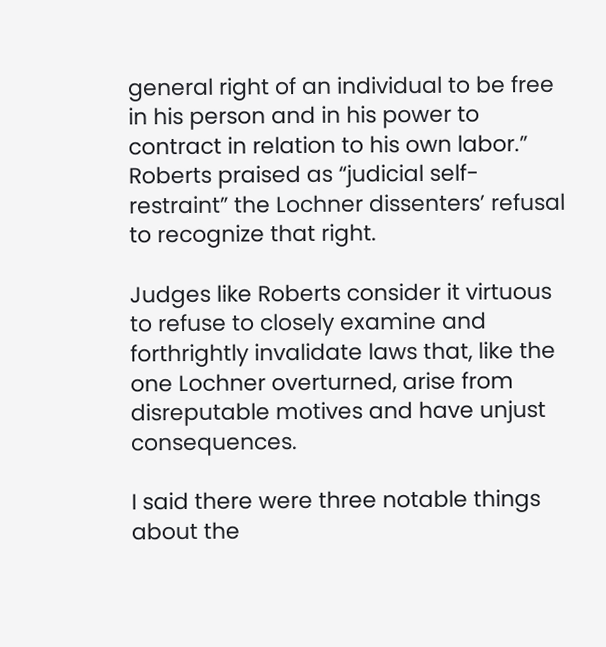general right of an individual to be free in his person and in his power to contract in relation to his own labor.” Roberts praised as “judicial self-restraint” the Lochner dissenters’ refusal to recognize that right.

Judges like Roberts consider it virtuous to refuse to closely examine and forthrightly invalidate laws that, like the one Lochner overturned, arise from disreputable motives and have unjust consequences.

I said there were three notable things about the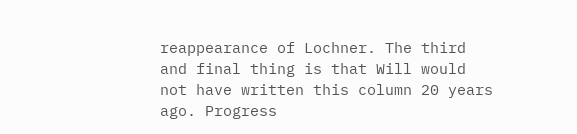reappearance of Lochner. The third and final thing is that Will would not have written this column 20 years ago. Progress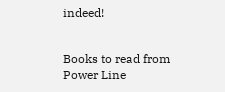indeed!


Books to read from Power Line